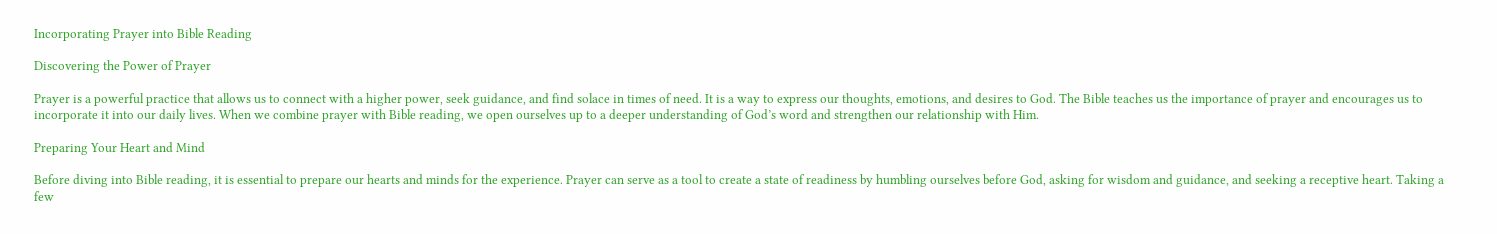Incorporating Prayer into Bible Reading

Discovering the Power of Prayer

Prayer is a powerful practice that allows us to connect with a higher power, seek guidance, and find solace in times of need. It is a way to express our thoughts, emotions, and desires to God. The Bible teaches us the importance of prayer and encourages us to incorporate it into our daily lives. When we combine prayer with Bible reading, we open ourselves up to a deeper understanding of God’s word and strengthen our relationship with Him.

Preparing Your Heart and Mind

Before diving into Bible reading, it is essential to prepare our hearts and minds for the experience. Prayer can serve as a tool to create a state of readiness by humbling ourselves before God, asking for wisdom and guidance, and seeking a receptive heart. Taking a few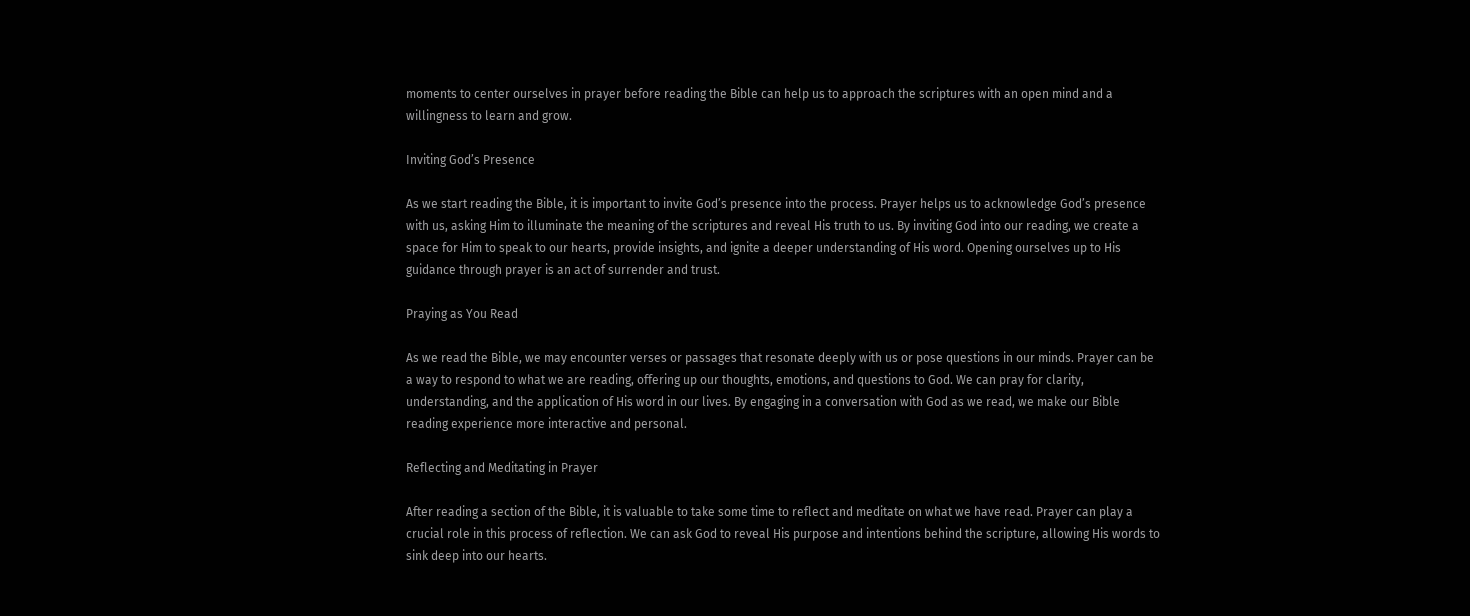moments to center ourselves in prayer before reading the Bible can help us to approach the scriptures with an open mind and a willingness to learn and grow.

Inviting God’s Presence

As we start reading the Bible, it is important to invite God’s presence into the process. Prayer helps us to acknowledge God’s presence with us, asking Him to illuminate the meaning of the scriptures and reveal His truth to us. By inviting God into our reading, we create a space for Him to speak to our hearts, provide insights, and ignite a deeper understanding of His word. Opening ourselves up to His guidance through prayer is an act of surrender and trust.

Praying as You Read

As we read the Bible, we may encounter verses or passages that resonate deeply with us or pose questions in our minds. Prayer can be a way to respond to what we are reading, offering up our thoughts, emotions, and questions to God. We can pray for clarity, understanding, and the application of His word in our lives. By engaging in a conversation with God as we read, we make our Bible reading experience more interactive and personal.

Reflecting and Meditating in Prayer

After reading a section of the Bible, it is valuable to take some time to reflect and meditate on what we have read. Prayer can play a crucial role in this process of reflection. We can ask God to reveal His purpose and intentions behind the scripture, allowing His words to sink deep into our hearts.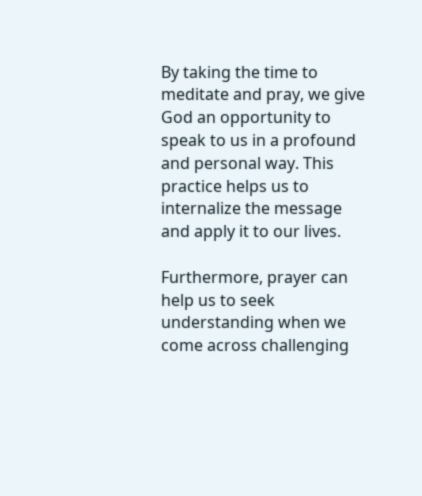By taking the time to meditate and pray, we give God an opportunity to speak to us in a profound and personal way. This practice helps us to internalize the message and apply it to our lives.

Furthermore, prayer can help us to seek understanding when we come across challenging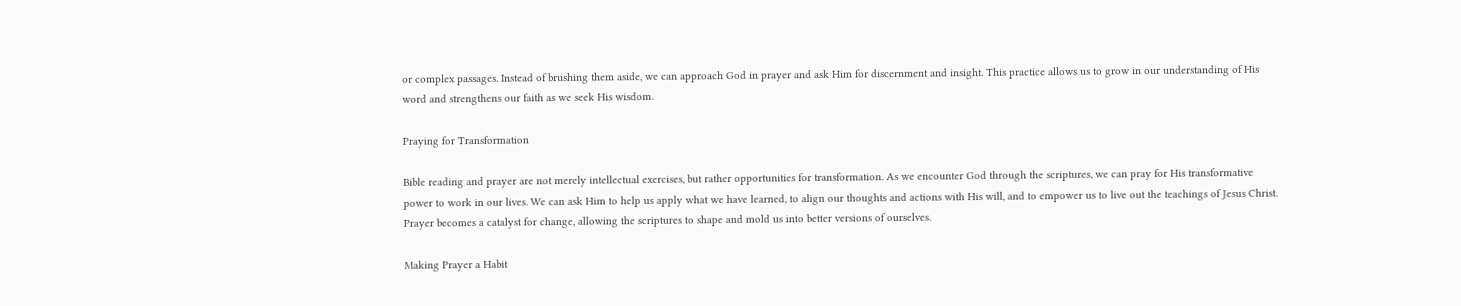or complex passages. Instead of brushing them aside, we can approach God in prayer and ask Him for discernment and insight. This practice allows us to grow in our understanding of His word and strengthens our faith as we seek His wisdom.

Praying for Transformation

Bible reading and prayer are not merely intellectual exercises, but rather opportunities for transformation. As we encounter God through the scriptures, we can pray for His transformative power to work in our lives. We can ask Him to help us apply what we have learned, to align our thoughts and actions with His will, and to empower us to live out the teachings of Jesus Christ. Prayer becomes a catalyst for change, allowing the scriptures to shape and mold us into better versions of ourselves.

Making Prayer a Habit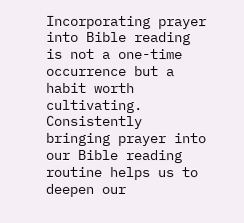Incorporating prayer into Bible reading is not a one-time occurrence but a habit worth cultivating. Consistently bringing prayer into our Bible reading routine helps us to deepen our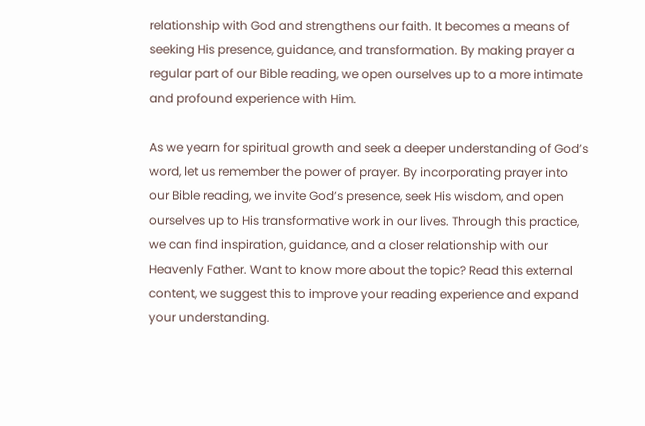relationship with God and strengthens our faith. It becomes a means of seeking His presence, guidance, and transformation. By making prayer a regular part of our Bible reading, we open ourselves up to a more intimate and profound experience with Him.

As we yearn for spiritual growth and seek a deeper understanding of God’s word, let us remember the power of prayer. By incorporating prayer into our Bible reading, we invite God’s presence, seek His wisdom, and open ourselves up to His transformative work in our lives. Through this practice, we can find inspiration, guidance, and a closer relationship with our Heavenly Father. Want to know more about the topic? Read this external content, we suggest this to improve your reading experience and expand your understanding.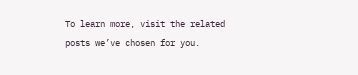To learn more, visit the related posts we’ve chosen for you.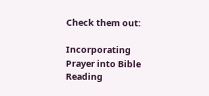Check them out:

Incorporating Prayer into Bible Reading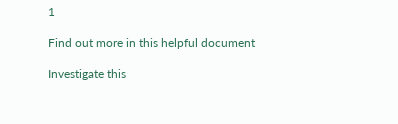1

Find out more in this helpful document

Investigate this